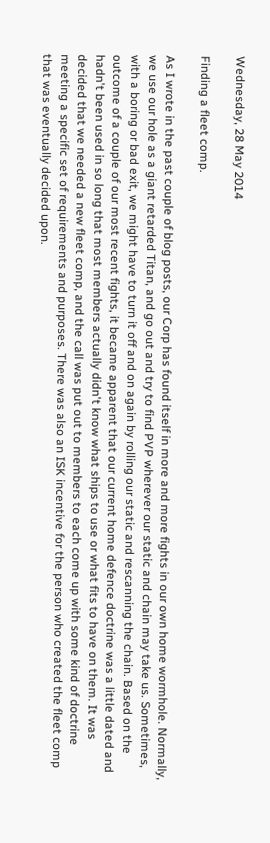Wednesday, 28 May 2014

Finding a fleet comp.

As I wrote in the past couple of blog posts, our Corp has found itself in more and more fights in our own home wormhole. Normally, we use our hole as a giant retarded Titan, and go out and try to find PVP wherever our static and chain may take us. Sometimes, with a boring or bad exit, we might have to turn it off and on again by rolling our static and rescanning the chain. Based on the outcome of a couple of our most recent fights, it became apparent that our current home defence doctrine was a little dated and hadn't been used in so long that most members actually didn't know what ships to use or what fits to have on them. It was decided that we needed a new fleet comp, and the call was put out to members to each come up with some kind of doctrine meeting a specific set of requirements and purposes. There was also an ISK incentive for the person who created the fleet comp that was eventually decided upon.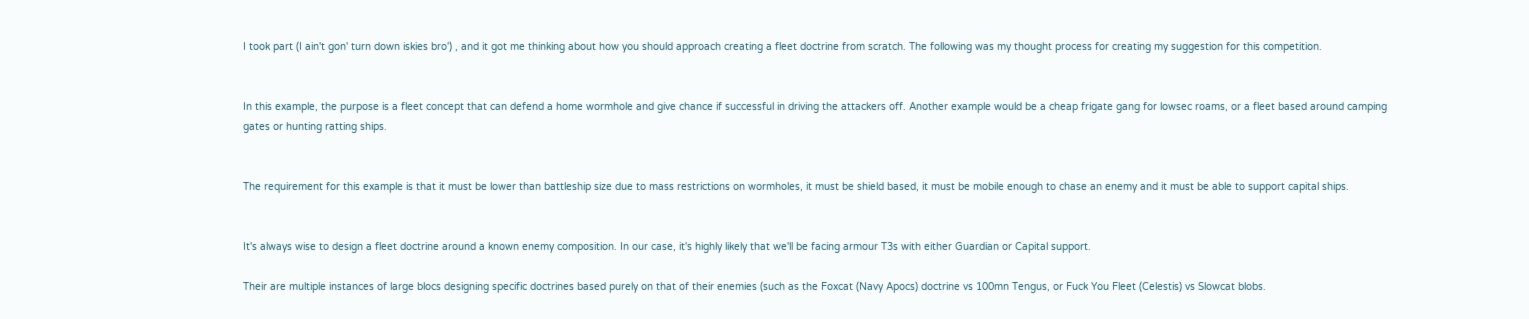I took part (I ain't gon' turn down iskies bro') , and it got me thinking about how you should approach creating a fleet doctrine from scratch. The following was my thought process for creating my suggestion for this competition.


In this example, the purpose is a fleet concept that can defend a home wormhole and give chance if successful in driving the attackers off. Another example would be a cheap frigate gang for lowsec roams, or a fleet based around camping gates or hunting ratting ships.


The requirement for this example is that it must be lower than battleship size due to mass restrictions on wormholes, it must be shield based, it must be mobile enough to chase an enemy and it must be able to support capital ships.


It's always wise to design a fleet doctrine around a known enemy composition. In our case, it's highly likely that we'll be facing armour T3s with either Guardian or Capital support.

Their are multiple instances of large blocs designing specific doctrines based purely on that of their enemies (such as the Foxcat (Navy Apocs) doctrine vs 100mn Tengus, or Fuck You Fleet (Celestis) vs Slowcat blobs.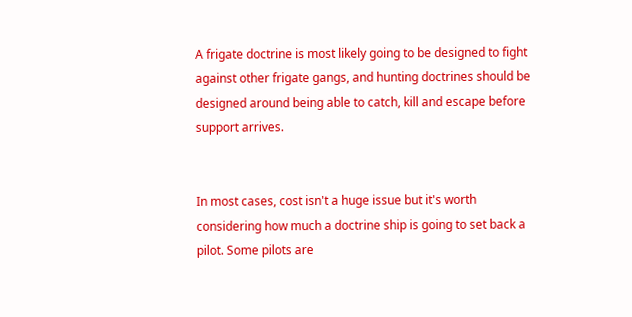A frigate doctrine is most likely going to be designed to fight against other frigate gangs, and hunting doctrines should be designed around being able to catch, kill and escape before support arrives.


In most cases, cost isn't a huge issue but it's worth considering how much a doctrine ship is going to set back a pilot. Some pilots are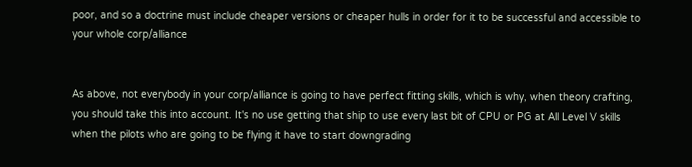poor, and so a doctrine must include cheaper versions or cheaper hulls in order for it to be successful and accessible to your whole corp/alliance


As above, not everybody in your corp/alliance is going to have perfect fitting skills, which is why, when theory crafting, you should take this into account. It's no use getting that ship to use every last bit of CPU or PG at All Level V skills when the pilots who are going to be flying it have to start downgrading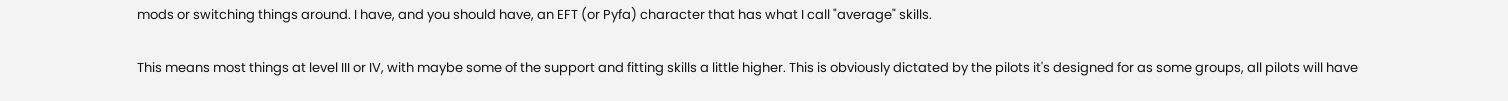mods or switching things around. I have, and you should have, an EFT (or Pyfa) character that has what I call "average" skills.

This means most things at level III or IV, with maybe some of the support and fitting skills a little higher. This is obviously dictated by the pilots it's designed for as some groups, all pilots will have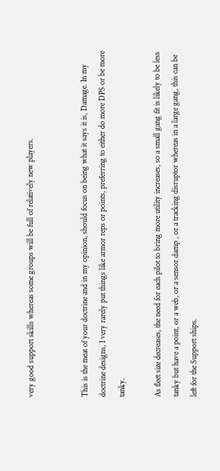very good support skills whereas some groups will be full of relatively new players.


This is the meat of your doctrine and in my opinion, should focus on being what it says it is, Damage. In my doctrine designs, I very rarely put things like armor reps or points, preferring to either do more DPS or be more tanky.

As fleet size decreases, the need for each pilot to bring more utility increases, so a small gang fit is likely to be less tanky but have a point, or a web, or a sensor damp , or a tracking disruptor whereas in a large gang, this can be left for the Support ships.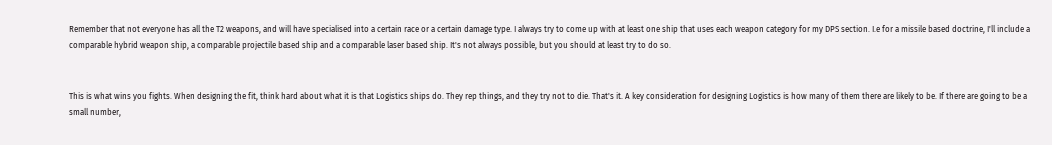Remember that not everyone has all the T2 weapons, and will have specialised into a certain race or a certain damage type. I always try to come up with at least one ship that uses each weapon category for my DPS section. I.e for a missile based doctrine, I'll include a comparable hybrid weapon ship, a comparable projectile based ship and a comparable laser based ship. It's not always possible, but you should at least try to do so.


This is what wins you fights. When designing the fit, think hard about what it is that Logistics ships do. They rep things, and they try not to die. That's it. A key consideration for designing Logistics is how many of them there are likely to be. If there are going to be a small number,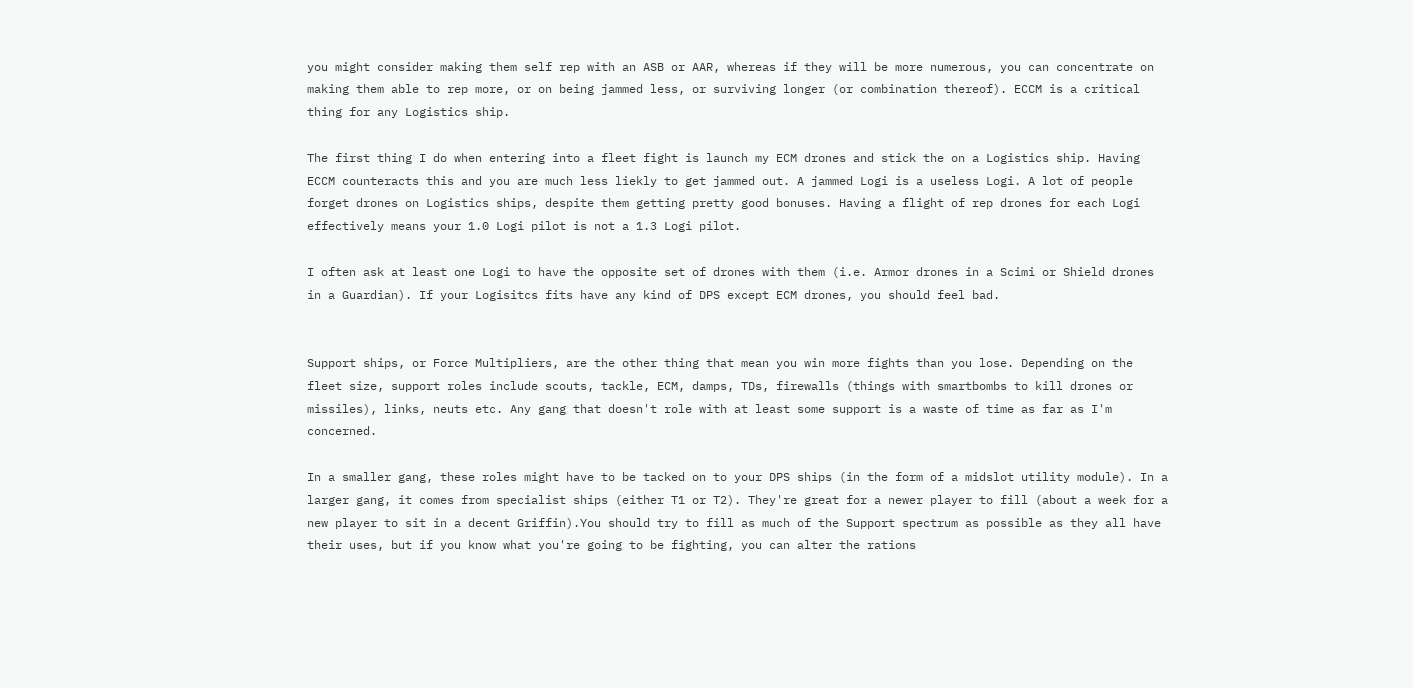you might consider making them self rep with an ASB or AAR, whereas if they will be more numerous, you can concentrate on making them able to rep more, or on being jammed less, or surviving longer (or combination thereof). ECCM is a critical thing for any Logistics ship.

The first thing I do when entering into a fleet fight is launch my ECM drones and stick the on a Logistics ship. Having ECCM counteracts this and you are much less liekly to get jammed out. A jammed Logi is a useless Logi. A lot of people forget drones on Logistics ships, despite them getting pretty good bonuses. Having a flight of rep drones for each Logi effectively means your 1.0 Logi pilot is not a 1.3 Logi pilot.

I often ask at least one Logi to have the opposite set of drones with them (i.e. Armor drones in a Scimi or Shield drones in a Guardian). If your Logisitcs fits have any kind of DPS except ECM drones, you should feel bad.


Support ships, or Force Multipliers, are the other thing that mean you win more fights than you lose. Depending on the fleet size, support roles include scouts, tackle, ECM, damps, TDs, firewalls (things with smartbombs to kill drones or missiles), links, neuts etc. Any gang that doesn't role with at least some support is a waste of time as far as I'm concerned.

In a smaller gang, these roles might have to be tacked on to your DPS ships (in the form of a midslot utility module). In a larger gang, it comes from specialist ships (either T1 or T2). They're great for a newer player to fill (about a week for a new player to sit in a decent Griffin).You should try to fill as much of the Support spectrum as possible as they all have their uses, but if you know what you're going to be fighting, you can alter the rations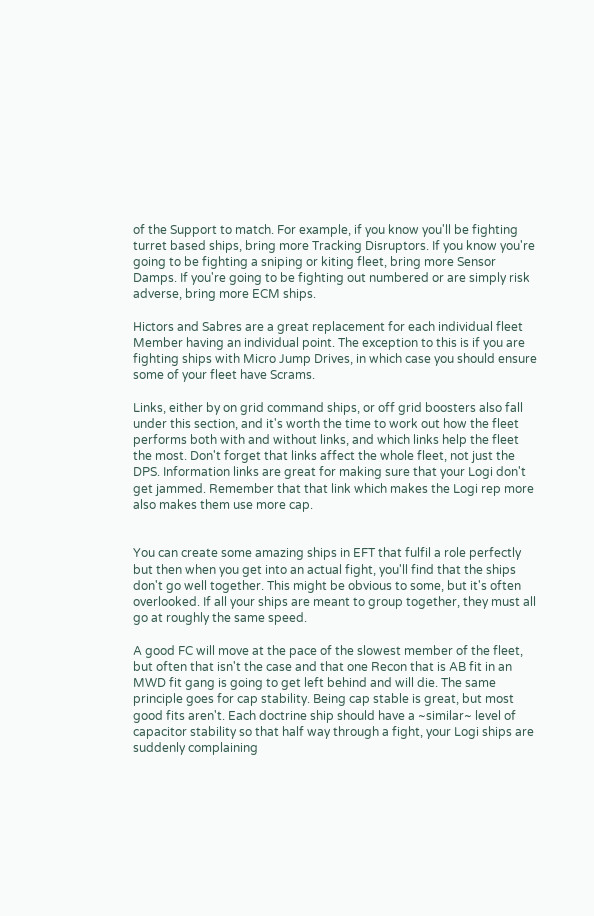of the Support to match. For example, if you know you'll be fighting turret based ships, bring more Tracking Disruptors. If you know you're going to be fighting a sniping or kiting fleet, bring more Sensor Damps. If you're going to be fighting out numbered or are simply risk adverse, bring more ECM ships.

Hictors and Sabres are a great replacement for each individual fleet Member having an individual point. The exception to this is if you are fighting ships with Micro Jump Drives, in which case you should ensure some of your fleet have Scrams.

Links, either by on grid command ships, or off grid boosters also fall under this section, and it's worth the time to work out how the fleet performs both with and without links, and which links help the fleet the most. Don't forget that links affect the whole fleet, not just the DPS. Information links are great for making sure that your Logi don't get jammed. Remember that that link which makes the Logi rep more also makes them use more cap.


You can create some amazing ships in EFT that fulfil a role perfectly but then when you get into an actual fight, you'll find that the ships don't go well together. This might be obvious to some, but it's often overlooked. If all your ships are meant to group together, they must all go at roughly the same speed.

A good FC will move at the pace of the slowest member of the fleet, but often that isn't the case and that one Recon that is AB fit in an MWD fit gang is going to get left behind and will die. The same principle goes for cap stability. Being cap stable is great, but most good fits aren't. Each doctrine ship should have a ~similar~ level of capacitor stability so that half way through a fight, your Logi ships are suddenly complaining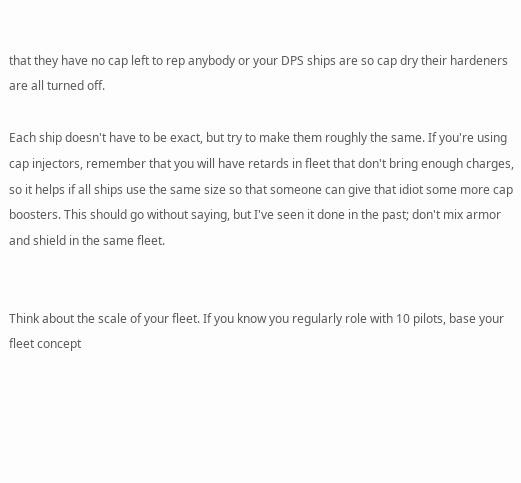that they have no cap left to rep anybody or your DPS ships are so cap dry their hardeners are all turned off.

Each ship doesn't have to be exact, but try to make them roughly the same. If you're using cap injectors, remember that you will have retards in fleet that don't bring enough charges, so it helps if all ships use the same size so that someone can give that idiot some more cap boosters. This should go without saying, but I've seen it done in the past; don't mix armor and shield in the same fleet.


Think about the scale of your fleet. If you know you regularly role with 10 pilots, base your fleet concept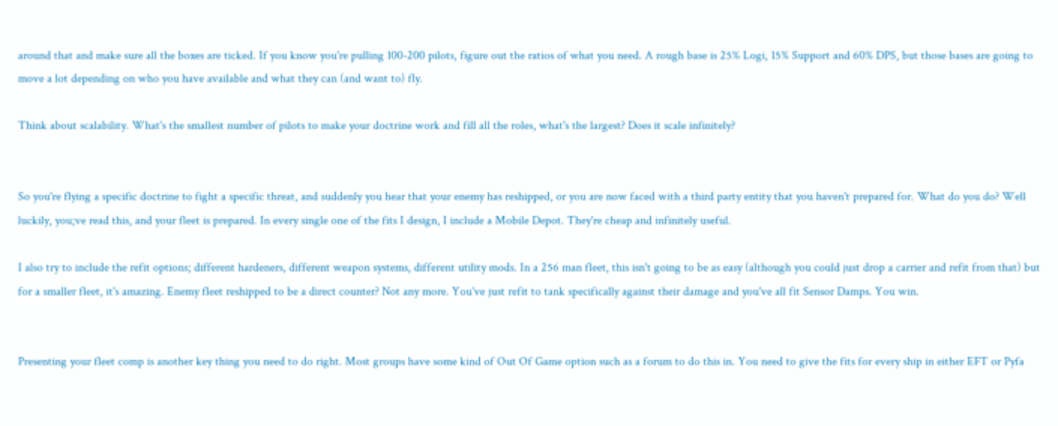around that and make sure all the boxes are ticked. If you know you're pulling 100-200 pilots, figure out the ratios of what you need. A rough base is 25% Logi, 15% Support and 60% DPS, but those bases are going to move a lot depending on who you have available and what they can (and want to) fly.

Think about scalability. What's the smallest number of pilots to make your doctrine work and fill all the roles, what's the largest? Does it scale infinitely?


So you're flying a specific doctrine to fight a specific threat, and suddenly you hear that your enemy has reshipped, or you are now faced with a third party entity that you haven't prepared for. What do you do? Well luckily, you;ve read this, and your fleet is prepared. In every single one of the fits I design, I include a Mobile Depot. They're cheap and infinitely useful.

I also try to include the refit options; different hardeners, different weapon systems, different utility mods. In a 256 man fleet, this isn't going to be as easy (although you could just drop a carrier and refit from that) but for a smaller fleet, it's amazing. Enemy fleet reshipped to be a direct counter? Not any more. You've just refit to tank specifically against their damage and you've all fit Sensor Damps. You win.


Presenting your fleet comp is another key thing you need to do right. Most groups have some kind of Out Of Game option such as a forum to do this in. You need to give the fits for every ship in either EFT or Pyfa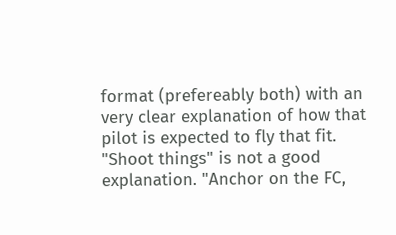format (prefereably both) with an very clear explanation of how that pilot is expected to fly that fit. "Shoot things" is not a good explanation. "Anchor on the FC,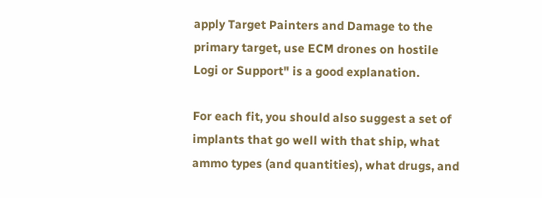apply Target Painters and Damage to the primary target, use ECM drones on hostile Logi or Support" is a good explanation.

For each fit, you should also suggest a set of implants that go well with that ship, what ammo types (and quantities), what drugs, and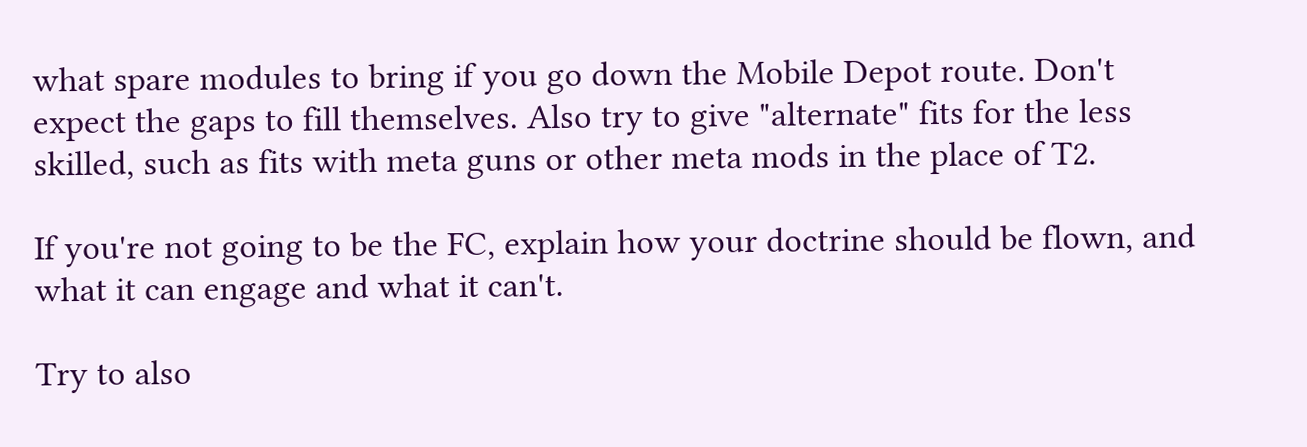what spare modules to bring if you go down the Mobile Depot route. Don't expect the gaps to fill themselves. Also try to give "alternate" fits for the less skilled, such as fits with meta guns or other meta mods in the place of T2.

If you're not going to be the FC, explain how your doctrine should be flown, and what it can engage and what it can't.

Try to also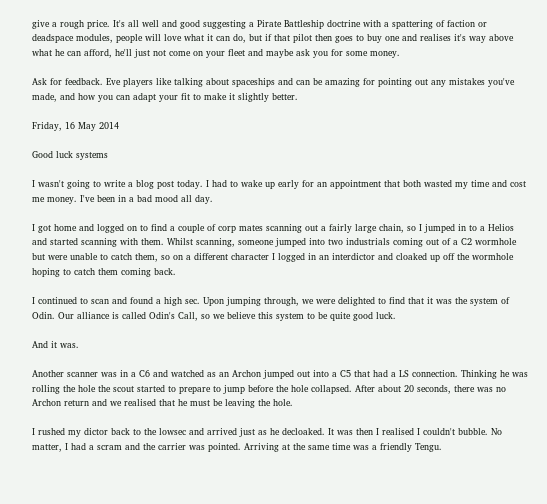give a rough price. It's all well and good suggesting a Pirate Battleship doctrine with a spattering of faction or deadspace modules, people will love what it can do, but if that pilot then goes to buy one and realises it's way above what he can afford, he'll just not come on your fleet and maybe ask you for some money.

Ask for feedback. Eve players like talking about spaceships and can be amazing for pointing out any mistakes you've made, and how you can adapt your fit to make it slightly better.

Friday, 16 May 2014

Good luck systems

I wasn't going to write a blog post today. I had to wake up early for an appointment that both wasted my time and cost me money. I've been in a bad mood all day.

I got home and logged on to find a couple of corp mates scanning out a fairly large chain, so I jumped in to a Helios and started scanning with them. Whilst scanning, someone jumped into two industrials coming out of a C2 wormhole but were unable to catch them, so on a different character I logged in an interdictor and cloaked up off the wormhole hoping to catch them coming back.

I continued to scan and found a high sec. Upon jumping through, we were delighted to find that it was the system of Odin. Our alliance is called Odin's Call, so we believe this system to be quite good luck.

And it was.

Another scanner was in a C6 and watched as an Archon jumped out into a C5 that had a LS connection. Thinking he was rolling the hole the scout started to prepare to jump before the hole collapsed. After about 20 seconds, there was no Archon return and we realised that he must be leaving the hole.

I rushed my dictor back to the lowsec and arrived just as he decloaked. It was then I realised I couldn't bubble. No matter, I had a scram and the carrier was pointed. Arriving at the same time was a friendly Tengu.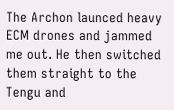The Archon launced heavy ECM drones and jammed me out. He then switched them straight to the Tengu and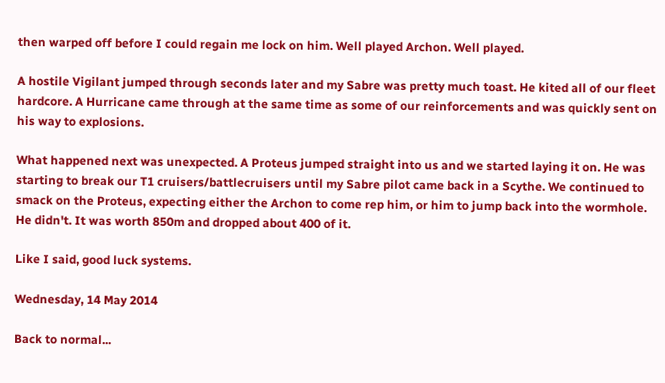then warped off before I could regain me lock on him. Well played Archon. Well played.

A hostile Vigilant jumped through seconds later and my Sabre was pretty much toast. He kited all of our fleet hardcore. A Hurricane came through at the same time as some of our reinforcements and was quickly sent on his way to explosions.

What happened next was unexpected. A Proteus jumped straight into us and we started laying it on. He was starting to break our T1 cruisers/battlecruisers until my Sabre pilot came back in a Scythe. We continued to smack on the Proteus, expecting either the Archon to come rep him, or him to jump back into the wormhole. He didn't. It was worth 850m and dropped about 400 of it.

Like I said, good luck systems.

Wednesday, 14 May 2014

Back to normal...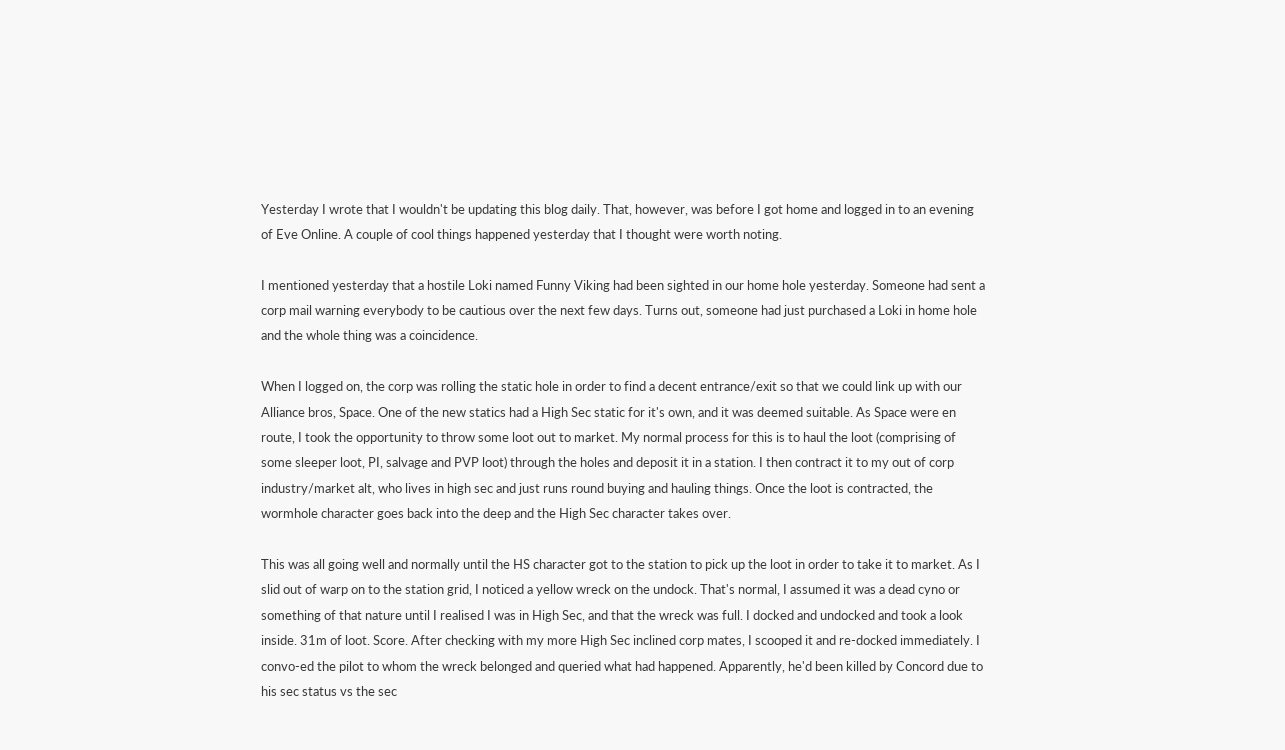Yesterday I wrote that I wouldn't be updating this blog daily. That, however, was before I got home and logged in to an evening of Eve Online. A couple of cool things happened yesterday that I thought were worth noting.

I mentioned yesterday that a hostile Loki named Funny Viking had been sighted in our home hole yesterday. Someone had sent a corp mail warning everybody to be cautious over the next few days. Turns out, someone had just purchased a Loki in home hole and the whole thing was a coincidence.

When I logged on, the corp was rolling the static hole in order to find a decent entrance/exit so that we could link up with our Alliance bros, Space. One of the new statics had a High Sec static for it's own, and it was deemed suitable. As Space were en route, I took the opportunity to throw some loot out to market. My normal process for this is to haul the loot (comprising of some sleeper loot, PI, salvage and PVP loot) through the holes and deposit it in a station. I then contract it to my out of corp industry/market alt, who lives in high sec and just runs round buying and hauling things. Once the loot is contracted, the wormhole character goes back into the deep and the High Sec character takes over.

This was all going well and normally until the HS character got to the station to pick up the loot in order to take it to market. As I slid out of warp on to the station grid, I noticed a yellow wreck on the undock. That's normal, I assumed it was a dead cyno or something of that nature until I realised I was in High Sec, and that the wreck was full. I docked and undocked and took a look inside. 31m of loot. Score. After checking with my more High Sec inclined corp mates, I scooped it and re-docked immediately. I convo-ed the pilot to whom the wreck belonged and queried what had happened. Apparently, he'd been killed by Concord due to his sec status vs the sec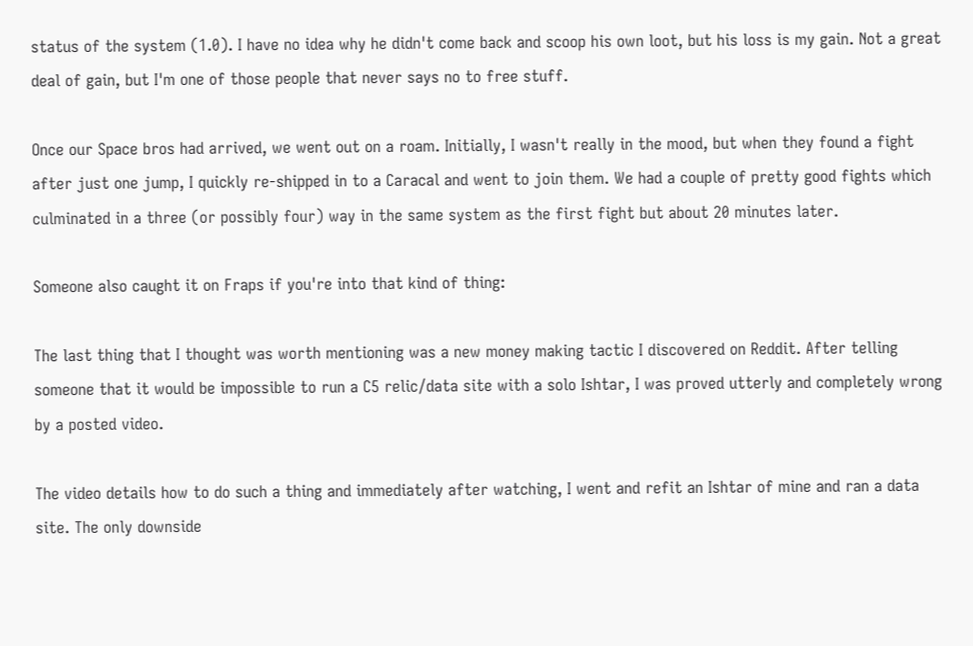status of the system (1.0). I have no idea why he didn't come back and scoop his own loot, but his loss is my gain. Not a great deal of gain, but I'm one of those people that never says no to free stuff.

Once our Space bros had arrived, we went out on a roam. Initially, I wasn't really in the mood, but when they found a fight after just one jump, I quickly re-shipped in to a Caracal and went to join them. We had a couple of pretty good fights which culminated in a three (or possibly four) way in the same system as the first fight but about 20 minutes later.

Someone also caught it on Fraps if you're into that kind of thing:

The last thing that I thought was worth mentioning was a new money making tactic I discovered on Reddit. After telling someone that it would be impossible to run a C5 relic/data site with a solo Ishtar, I was proved utterly and completely wrong by a posted video.

The video details how to do such a thing and immediately after watching, I went and refit an Ishtar of mine and ran a data site. The only downside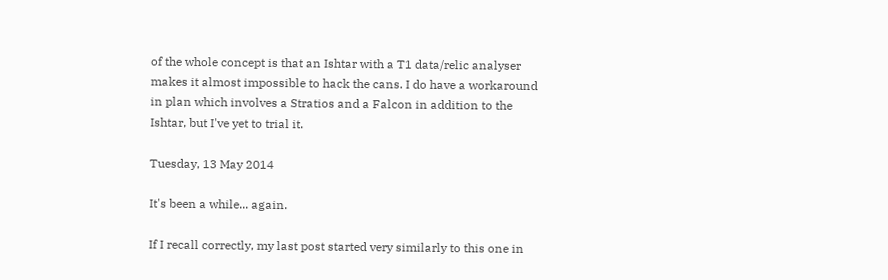of the whole concept is that an Ishtar with a T1 data/relic analyser makes it almost impossible to hack the cans. I do have a workaround in plan which involves a Stratios and a Falcon in addition to the Ishtar, but I've yet to trial it.

Tuesday, 13 May 2014

It's been a while... again.

If I recall correctly, my last post started very similarly to this one in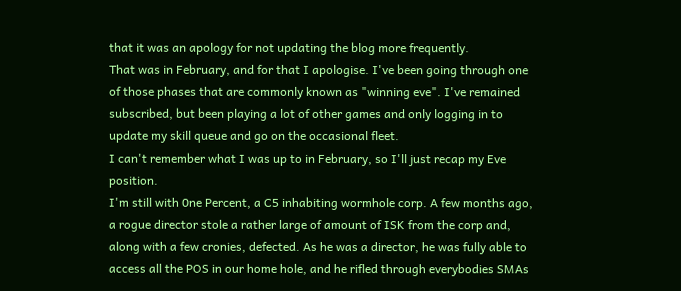that it was an apology for not updating the blog more frequently.
That was in February, and for that I apologise. I've been going through one of those phases that are commonly known as "winning eve". I've remained subscribed, but been playing a lot of other games and only logging in to update my skill queue and go on the occasional fleet.
I can't remember what I was up to in February, so I'll just recap my Eve position.
I'm still with 0ne Percent, a C5 inhabiting wormhole corp. A few months ago, a rogue director stole a rather large of amount of ISK from the corp and, along with a few cronies, defected. As he was a director, he was fully able to access all the POS in our home hole, and he rifled through everybodies SMAs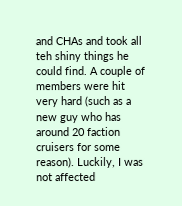and CHAs and took all teh shiny things he could find. A couple of members were hit very hard (such as a new guy who has around 20 faction cruisers for some reason). Luckily, I was not affected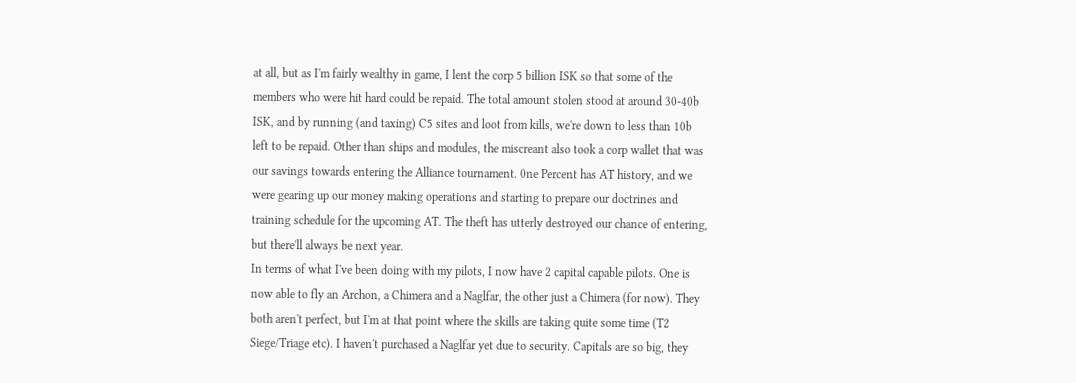at all, but as I'm fairly wealthy in game, I lent the corp 5 billion ISK so that some of the members who were hit hard could be repaid. The total amount stolen stood at around 30-40b ISK, and by running (and taxing) C5 sites and loot from kills, we're down to less than 10b left to be repaid. Other than ships and modules, the miscreant also took a corp wallet that was our savings towards entering the Alliance tournament. 0ne Percent has AT history, and we were gearing up our money making operations and starting to prepare our doctrines and training schedule for the upcoming AT. The theft has utterly destroyed our chance of entering, but there'll always be next year.
In terms of what I've been doing with my pilots, I now have 2 capital capable pilots. One is now able to fly an Archon, a Chimera and a Naglfar, the other just a Chimera (for now). They both aren't perfect, but I'm at that point where the skills are taking quite some time (T2 Siege/Triage etc). I haven't purchased a Naglfar yet due to security. Capitals are so big, they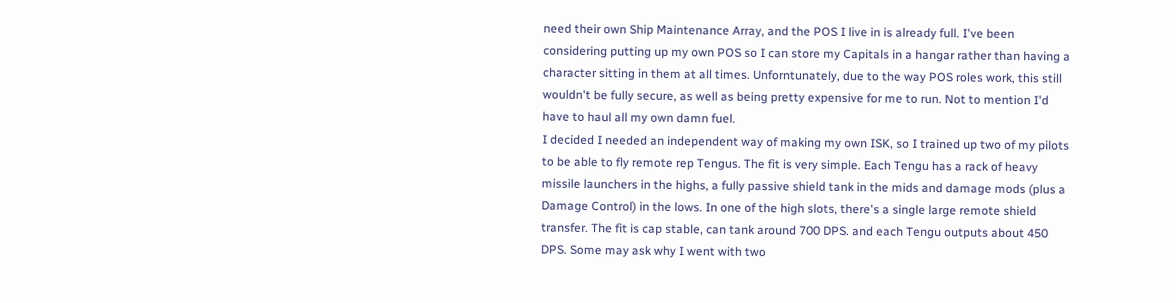need their own Ship Maintenance Array, and the POS I live in is already full. I've been considering putting up my own POS so I can store my Capitals in a hangar rather than having a character sitting in them at all times. Unforntunately, due to the way POS roles work, this still wouldn't be fully secure, as well as being pretty expensive for me to run. Not to mention I'd have to haul all my own damn fuel.
I decided I needed an independent way of making my own ISK, so I trained up two of my pilots to be able to fly remote rep Tengus. The fit is very simple. Each Tengu has a rack of heavy missile launchers in the highs, a fully passive shield tank in the mids and damage mods (plus a Damage Control) in the lows. In one of the high slots, there's a single large remote shield transfer. The fit is cap stable, can tank around 700 DPS. and each Tengu outputs about 450 DPS. Some may ask why I went with two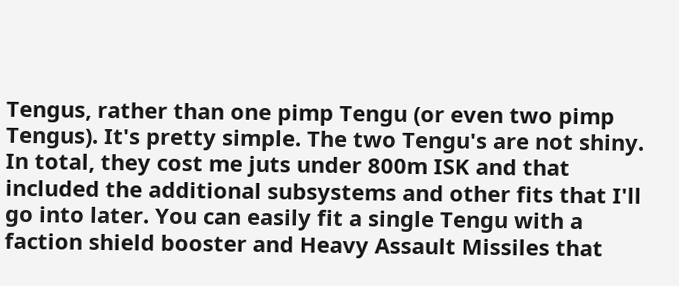Tengus, rather than one pimp Tengu (or even two pimp Tengus). It's pretty simple. The two Tengu's are not shiny. In total, they cost me juts under 800m ISK and that included the additional subsystems and other fits that I'll go into later. You can easily fit a single Tengu with a faction shield booster and Heavy Assault Missiles that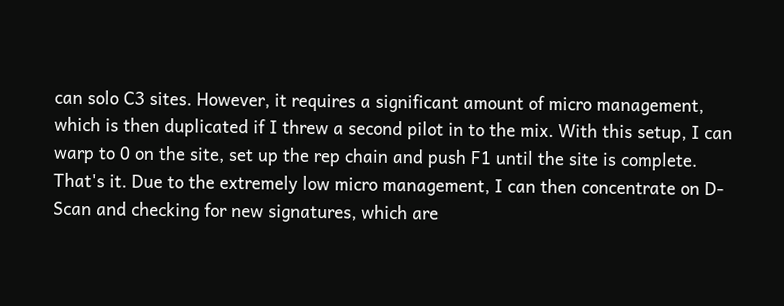can solo C3 sites. However, it requires a significant amount of micro management, which is then duplicated if I threw a second pilot in to the mix. With this setup, I can warp to 0 on the site, set up the rep chain and push F1 until the site is complete. That's it. Due to the extremely low micro management, I can then concentrate on D-Scan and checking for new signatures, which are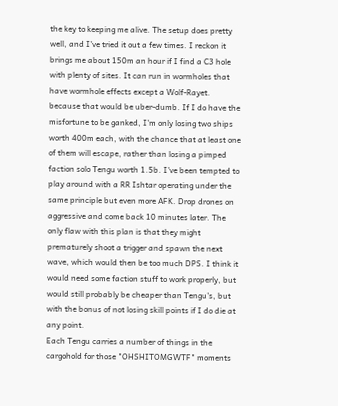the key to keeping me alive. The setup does pretty well, and I've tried it out a few times. I reckon it brings me about 150m an hour if I find a C3 hole with plenty of sites. It can run in wormholes that have wormhole effects except a Wolf-Rayet. because that would be uber-dumb. If I do have the misfortune to be ganked, I'm only losing two ships worth 400m each, with the chance that at least one of them will escape, rather than losing a pimped faction solo Tengu worth 1.5b. I've been tempted to play around with a RR Ishtar operating under the same principle but even more AFK. Drop drones on aggressive and come back 10 minutes later. The only flaw with this plan is that they might prematurely shoot a trigger and spawn the next wave, which would then be too much DPS. I think it would need some faction stuff to work properly, but would still probably be cheaper than Tengu's, but with the bonus of not losing skill points if I do die at any point.
Each Tengu carries a number of things in the cargohold for those "OHSHITOMGWTF" moments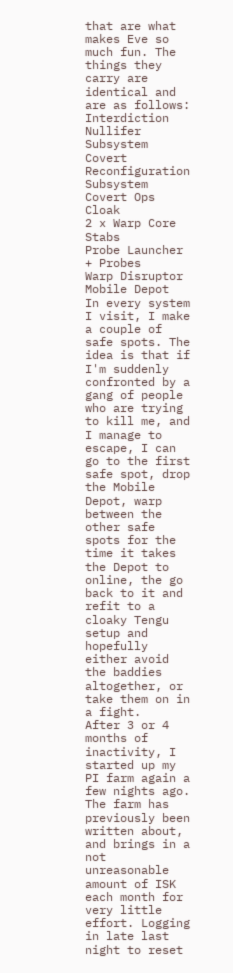that are what makes Eve so much fun. The things they carry are identical and are as follows:
Interdiction Nullifer Subsystem
Covert Reconfiguration Subsystem
Covert Ops Cloak
2 x Warp Core Stabs
Probe Launcher + Probes
Warp Disruptor
Mobile Depot
In every system I visit, I make a couple of safe spots. The idea is that if I'm suddenly confronted by a gang of people who are trying to kill me, and I manage to escape, I can go to the first safe spot, drop the Mobile Depot, warp between the other safe spots for the time it takes the Depot to online, the go back to it and refit to a cloaky Tengu setup and hopefully either avoid the baddies altogether, or take them on in a fight.
After 3 or 4 months of inactivity, I started up my PI farm again a few nights ago. The farm has previously been written about, and brings in a not unreasonable amount of ISK each month for very little effort. Logging in late last night to reset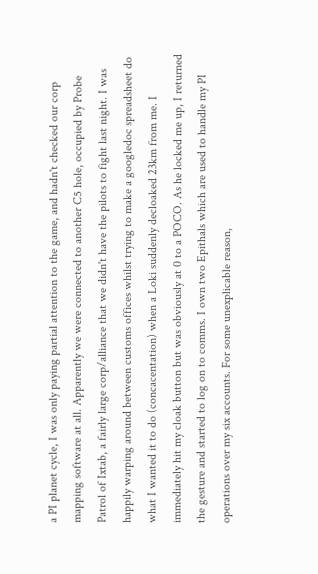a PI planet cycle, I was only paying partial attention to the game, and hadn't checked our corp mapping software at all. Apparently we were connected to another C5 hole, occupied by Probe Patrol of Ixtab, a fairly large corp/alliance that we didn't have the pilots to fight last night. I was happily warping around between customs offices whilst trying to make a googledoc spreadsheet do what I wanted it to do (concacentation) when a Loki suddenly decloaked 23km from me. I immediately hit my cloak button but was obviously at 0 to a POCO. As he locked me up, I returned the gesture and started to log on to comms. I own two Epithals which are used to handle my PI operations over my six accounts. For some unexplicable reason,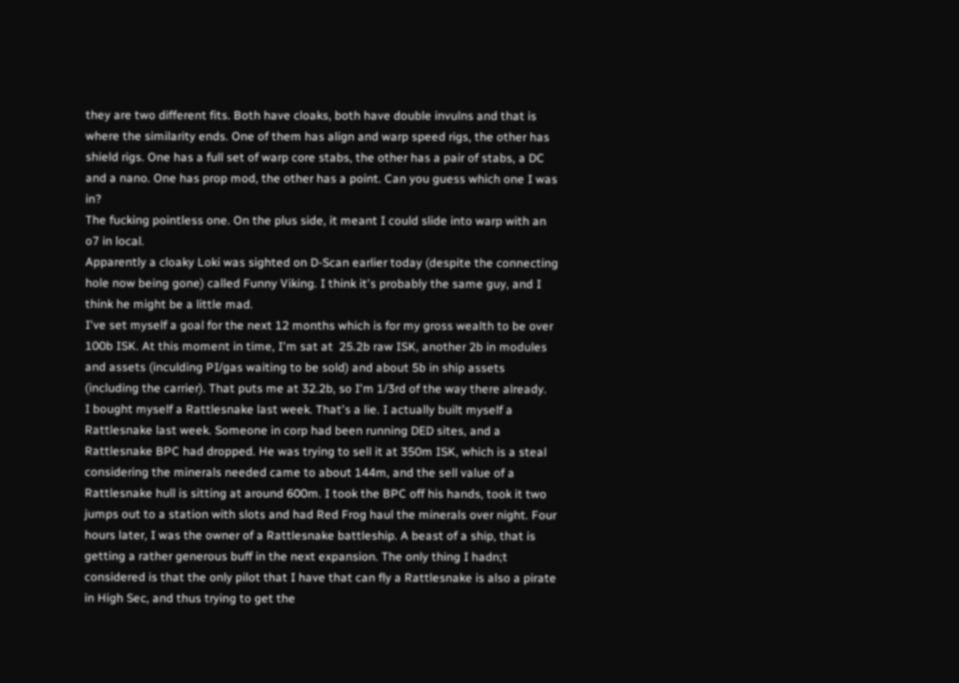they are two different fits. Both have cloaks, both have double invulns and that is where the similarity ends. One of them has align and warp speed rigs, the other has shield rigs. One has a full set of warp core stabs, the other has a pair of stabs, a DC and a nano. One has prop mod, the other has a point. Can you guess which one I was in?
The fucking pointless one. On the plus side, it meant I could slide into warp with an o7 in local.
Apparently a cloaky Loki was sighted on D-Scan earlier today (despite the connecting hole now being gone) called Funny Viking. I think it's probably the same guy, and I think he might be a little mad.
I've set myself a goal for the next 12 months which is for my gross wealth to be over 100b ISK. At this moment in time, I'm sat at  25.2b raw ISK, another 2b in modules and assets (inculding PI/gas waiting to be sold) and about 5b in ship assets (including the carrier). That puts me at 32.2b, so I'm 1/3rd of the way there already.
I bought myself a Rattlesnake last week. That's a lie. I actually built myself a Rattlesnake last week. Someone in corp had been running DED sites, and a Rattlesnake BPC had dropped. He was trying to sell it at 350m ISK, which is a steal considering the minerals needed came to about 144m, and the sell value of a Rattlesnake hull is sitting at around 600m. I took the BPC off his hands, took it two jumps out to a station with slots and had Red Frog haul the minerals over night. Four hours later, I was the owner of a Rattlesnake battleship. A beast of a ship, that is getting a rather generous buff in the next expansion. The only thing I hadn;t considered is that the only pilot that I have that can fly a Rattlesnake is also a pirate in High Sec, and thus trying to get the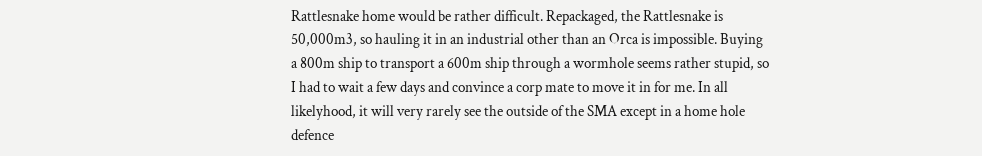Rattlesnake home would be rather difficult. Repackaged, the Rattlesnake is 50,000m3, so hauling it in an industrial other than an Orca is impossible. Buying a 800m ship to transport a 600m ship through a wormhole seems rather stupid, so I had to wait a few days and convince a corp mate to move it in for me. In all likelyhood, it will very rarely see the outside of the SMA except in a home hole defence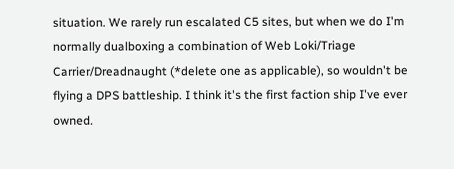situation. We rarely run escalated C5 sites, but when we do I'm normally dualboxing a combination of Web Loki/Triage Carrier/Dreadnaught (*delete one as applicable), so wouldn't be flying a DPS battleship. I think it's the first faction ship I've ever owned.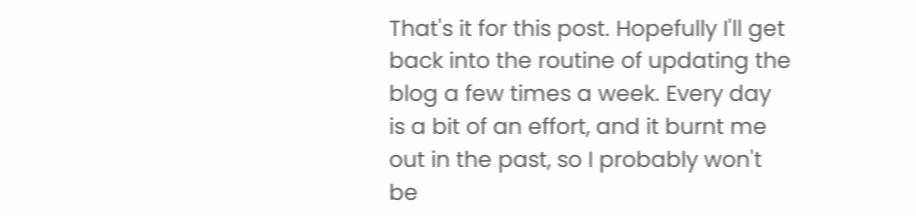That's it for this post. Hopefully I'll get back into the routine of updating the blog a few times a week. Every day is a bit of an effort, and it burnt me out in the past, so I probably won't be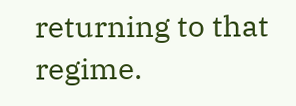returning to that regime.